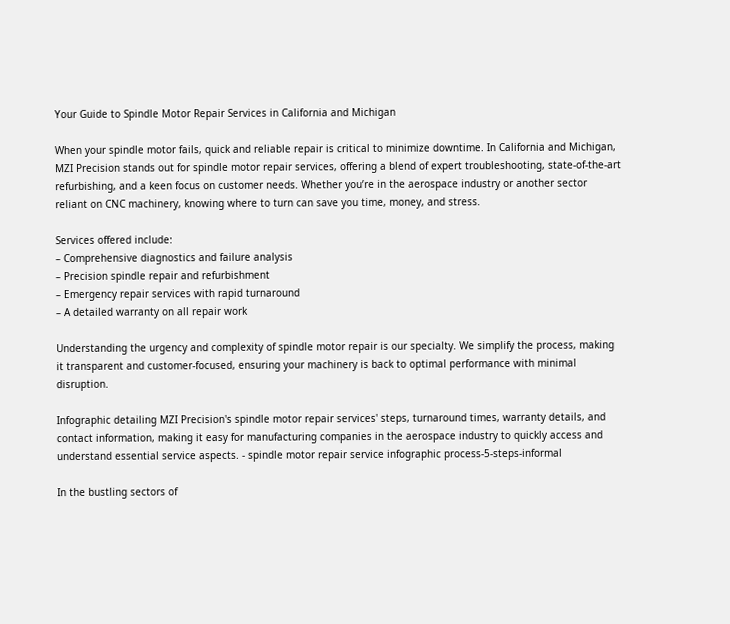Your Guide to Spindle Motor Repair Services in California and Michigan

When your spindle motor fails, quick and reliable repair is critical to minimize downtime. In California and Michigan, MZI Precision stands out for spindle motor repair services, offering a blend of expert troubleshooting, state-of-the-art refurbishing, and a keen focus on customer needs. Whether you’re in the aerospace industry or another sector reliant on CNC machinery, knowing where to turn can save you time, money, and stress.

Services offered include:
– Comprehensive diagnostics and failure analysis
– Precision spindle repair and refurbishment
– Emergency repair services with rapid turnaround
– A detailed warranty on all repair work

Understanding the urgency and complexity of spindle motor repair is our specialty. We simplify the process, making it transparent and customer-focused, ensuring your machinery is back to optimal performance with minimal disruption.

Infographic detailing MZI Precision's spindle motor repair services' steps, turnaround times, warranty details, and contact information, making it easy for manufacturing companies in the aerospace industry to quickly access and understand essential service aspects. - spindle motor repair service infographic process-5-steps-informal

In the bustling sectors of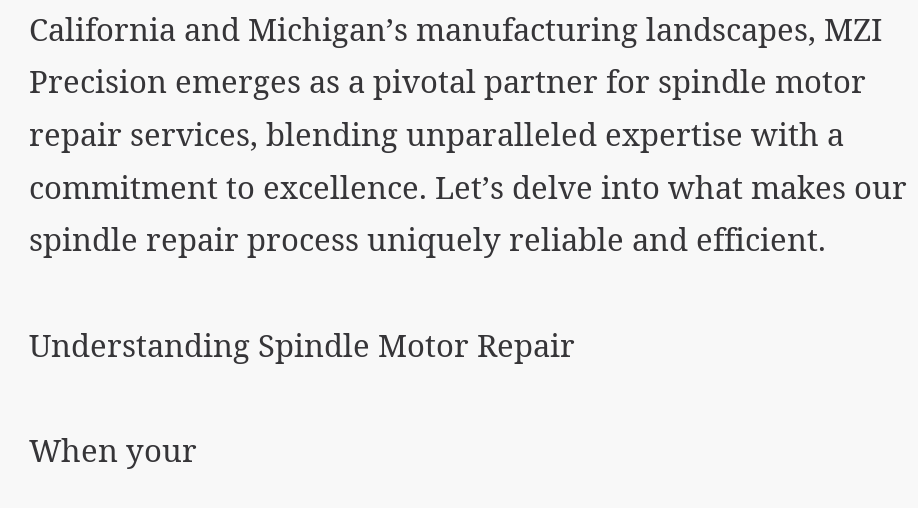California and Michigan’s manufacturing landscapes, MZI Precision emerges as a pivotal partner for spindle motor repair services, blending unparalleled expertise with a commitment to excellence. Let’s delve into what makes our spindle repair process uniquely reliable and efficient.

Understanding Spindle Motor Repair

When your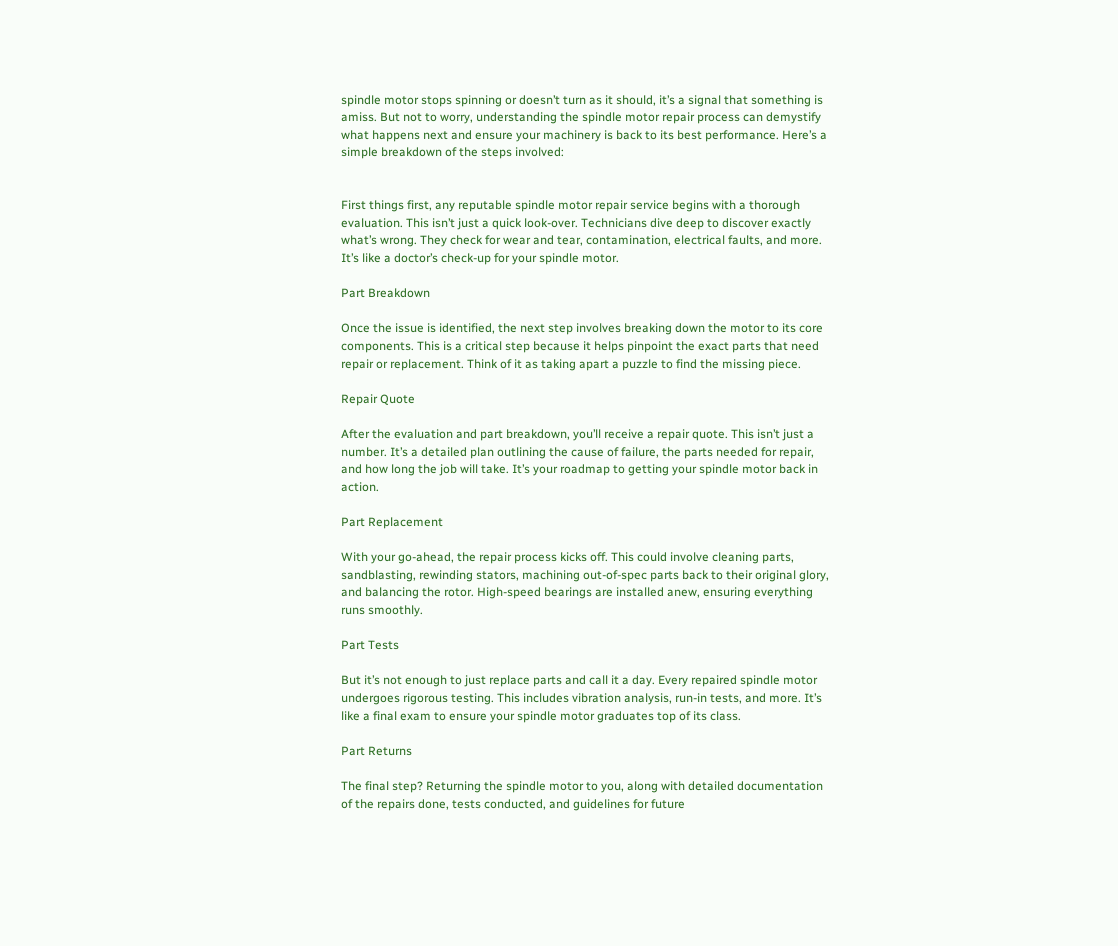spindle motor stops spinning or doesn’t turn as it should, it’s a signal that something is amiss. But not to worry, understanding the spindle motor repair process can demystify what happens next and ensure your machinery is back to its best performance. Here’s a simple breakdown of the steps involved:


First things first, any reputable spindle motor repair service begins with a thorough evaluation. This isn’t just a quick look-over. Technicians dive deep to discover exactly what’s wrong. They check for wear and tear, contamination, electrical faults, and more. It’s like a doctor’s check-up for your spindle motor.

Part Breakdown

Once the issue is identified, the next step involves breaking down the motor to its core components. This is a critical step because it helps pinpoint the exact parts that need repair or replacement. Think of it as taking apart a puzzle to find the missing piece.

Repair Quote

After the evaluation and part breakdown, you’ll receive a repair quote. This isn’t just a number. It’s a detailed plan outlining the cause of failure, the parts needed for repair, and how long the job will take. It’s your roadmap to getting your spindle motor back in action.

Part Replacement

With your go-ahead, the repair process kicks off. This could involve cleaning parts, sandblasting, rewinding stators, machining out-of-spec parts back to their original glory, and balancing the rotor. High-speed bearings are installed anew, ensuring everything runs smoothly.

Part Tests

But it’s not enough to just replace parts and call it a day. Every repaired spindle motor undergoes rigorous testing. This includes vibration analysis, run-in tests, and more. It’s like a final exam to ensure your spindle motor graduates top of its class.

Part Returns

The final step? Returning the spindle motor to you, along with detailed documentation of the repairs done, tests conducted, and guidelines for future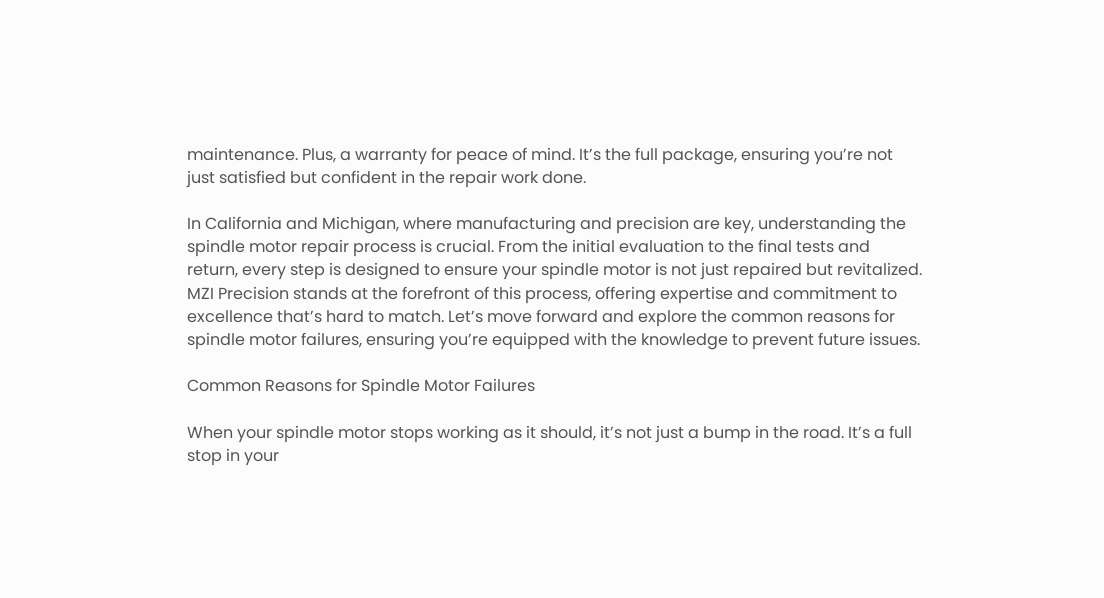maintenance. Plus, a warranty for peace of mind. It’s the full package, ensuring you’re not just satisfied but confident in the repair work done.

In California and Michigan, where manufacturing and precision are key, understanding the spindle motor repair process is crucial. From the initial evaluation to the final tests and return, every step is designed to ensure your spindle motor is not just repaired but revitalized. MZI Precision stands at the forefront of this process, offering expertise and commitment to excellence that’s hard to match. Let’s move forward and explore the common reasons for spindle motor failures, ensuring you’re equipped with the knowledge to prevent future issues.

Common Reasons for Spindle Motor Failures

When your spindle motor stops working as it should, it’s not just a bump in the road. It’s a full stop in your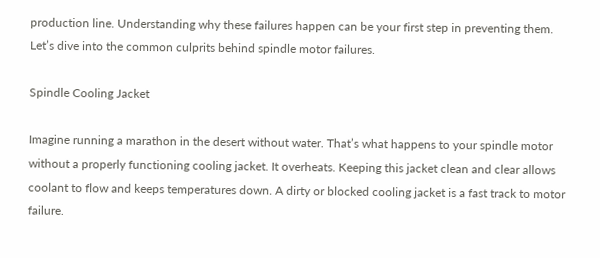production line. Understanding why these failures happen can be your first step in preventing them. Let’s dive into the common culprits behind spindle motor failures.

Spindle Cooling Jacket

Imagine running a marathon in the desert without water. That’s what happens to your spindle motor without a properly functioning cooling jacket. It overheats. Keeping this jacket clean and clear allows coolant to flow and keeps temperatures down. A dirty or blocked cooling jacket is a fast track to motor failure.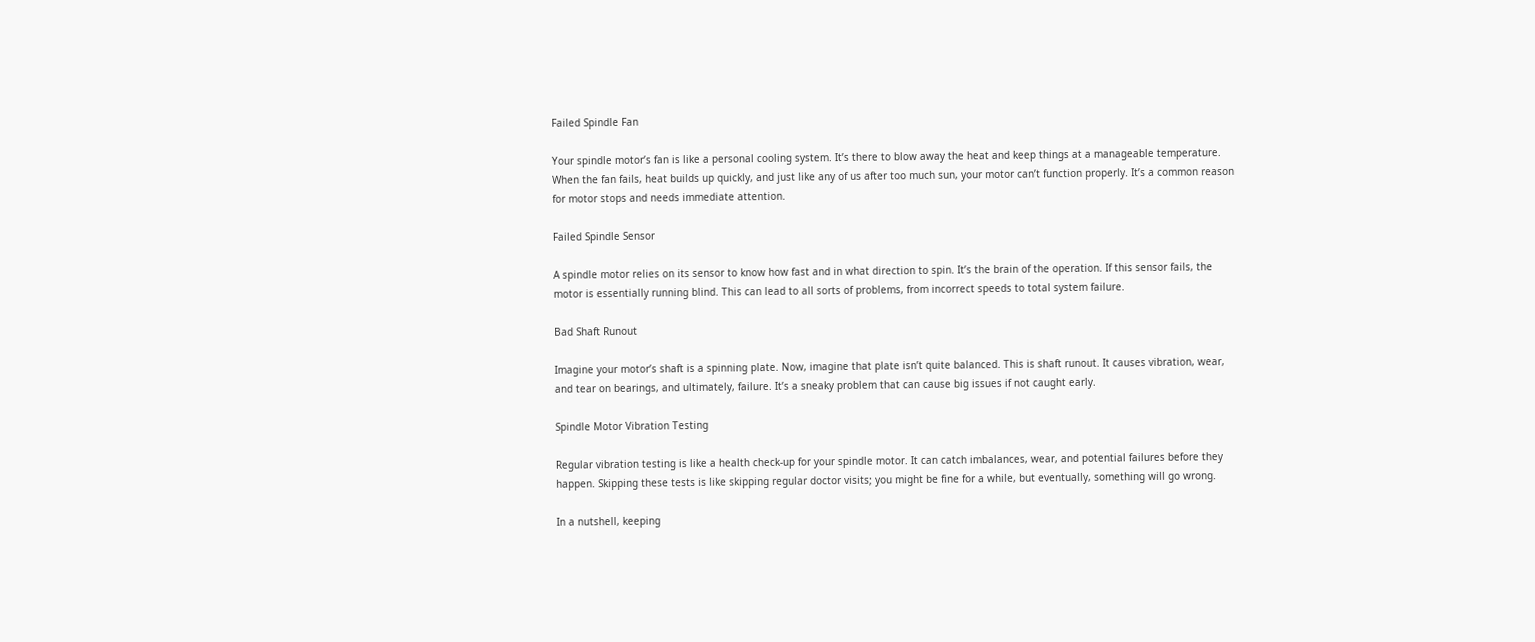Failed Spindle Fan

Your spindle motor’s fan is like a personal cooling system. It’s there to blow away the heat and keep things at a manageable temperature. When the fan fails, heat builds up quickly, and just like any of us after too much sun, your motor can’t function properly. It’s a common reason for motor stops and needs immediate attention.

Failed Spindle Sensor

A spindle motor relies on its sensor to know how fast and in what direction to spin. It’s the brain of the operation. If this sensor fails, the motor is essentially running blind. This can lead to all sorts of problems, from incorrect speeds to total system failure.

Bad Shaft Runout

Imagine your motor’s shaft is a spinning plate. Now, imagine that plate isn’t quite balanced. This is shaft runout. It causes vibration, wear, and tear on bearings, and ultimately, failure. It’s a sneaky problem that can cause big issues if not caught early.

Spindle Motor Vibration Testing

Regular vibration testing is like a health check-up for your spindle motor. It can catch imbalances, wear, and potential failures before they happen. Skipping these tests is like skipping regular doctor visits; you might be fine for a while, but eventually, something will go wrong.

In a nutshell, keeping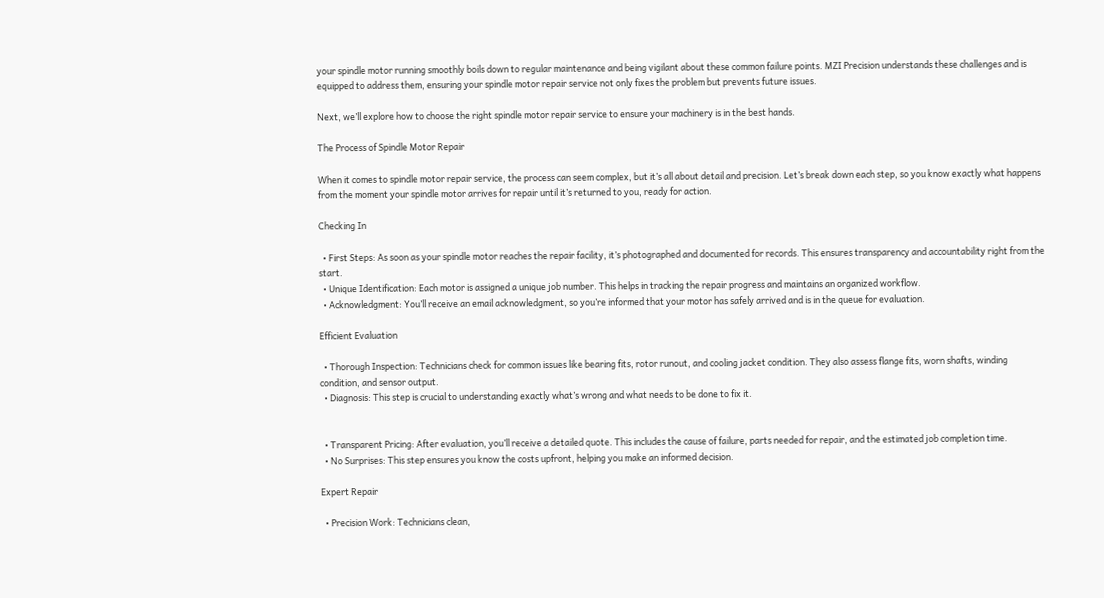your spindle motor running smoothly boils down to regular maintenance and being vigilant about these common failure points. MZI Precision understands these challenges and is equipped to address them, ensuring your spindle motor repair service not only fixes the problem but prevents future issues.

Next, we’ll explore how to choose the right spindle motor repair service to ensure your machinery is in the best hands.

The Process of Spindle Motor Repair

When it comes to spindle motor repair service, the process can seem complex, but it’s all about detail and precision. Let’s break down each step, so you know exactly what happens from the moment your spindle motor arrives for repair until it’s returned to you, ready for action.

Checking In

  • First Steps: As soon as your spindle motor reaches the repair facility, it’s photographed and documented for records. This ensures transparency and accountability right from the start.
  • Unique Identification: Each motor is assigned a unique job number. This helps in tracking the repair progress and maintains an organized workflow.
  • Acknowledgment: You’ll receive an email acknowledgment, so you’re informed that your motor has safely arrived and is in the queue for evaluation.

Efficient Evaluation

  • Thorough Inspection: Technicians check for common issues like bearing fits, rotor runout, and cooling jacket condition. They also assess flange fits, worn shafts, winding condition, and sensor output.
  • Diagnosis: This step is crucial to understanding exactly what’s wrong and what needs to be done to fix it.


  • Transparent Pricing: After evaluation, you’ll receive a detailed quote. This includes the cause of failure, parts needed for repair, and the estimated job completion time.
  • No Surprises: This step ensures you know the costs upfront, helping you make an informed decision.

Expert Repair

  • Precision Work: Technicians clean,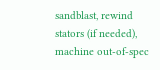sandblast, rewind stators (if needed), machine out-of-spec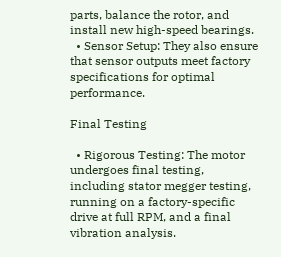parts, balance the rotor, and install new high-speed bearings.
  • Sensor Setup: They also ensure that sensor outputs meet factory specifications for optimal performance.

Final Testing

  • Rigorous Testing: The motor undergoes final testing, including stator megger testing, running on a factory-specific drive at full RPM, and a final vibration analysis.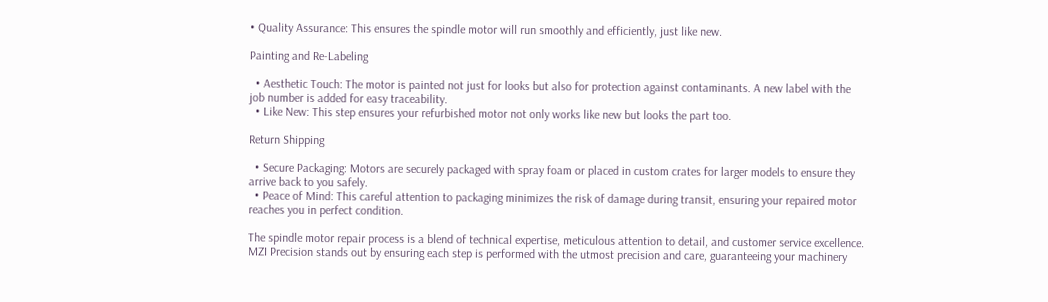• Quality Assurance: This ensures the spindle motor will run smoothly and efficiently, just like new.

Painting and Re-Labeling

  • Aesthetic Touch: The motor is painted not just for looks but also for protection against contaminants. A new label with the job number is added for easy traceability.
  • Like New: This step ensures your refurbished motor not only works like new but looks the part too.

Return Shipping

  • Secure Packaging: Motors are securely packaged with spray foam or placed in custom crates for larger models to ensure they arrive back to you safely.
  • Peace of Mind: This careful attention to packaging minimizes the risk of damage during transit, ensuring your repaired motor reaches you in perfect condition.

The spindle motor repair process is a blend of technical expertise, meticulous attention to detail, and customer service excellence. MZI Precision stands out by ensuring each step is performed with the utmost precision and care, guaranteeing your machinery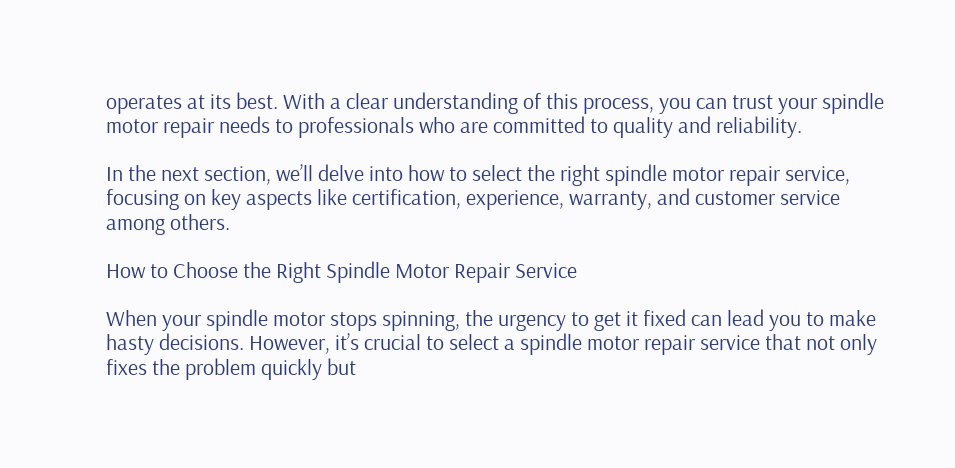operates at its best. With a clear understanding of this process, you can trust your spindle motor repair needs to professionals who are committed to quality and reliability.

In the next section, we’ll delve into how to select the right spindle motor repair service, focusing on key aspects like certification, experience, warranty, and customer service among others.

How to Choose the Right Spindle Motor Repair Service

When your spindle motor stops spinning, the urgency to get it fixed can lead you to make hasty decisions. However, it’s crucial to select a spindle motor repair service that not only fixes the problem quickly but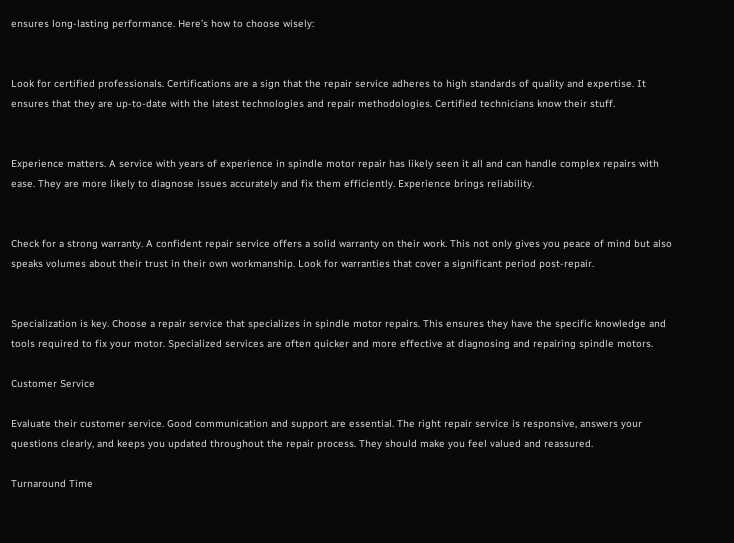ensures long-lasting performance. Here’s how to choose wisely:


Look for certified professionals. Certifications are a sign that the repair service adheres to high standards of quality and expertise. It ensures that they are up-to-date with the latest technologies and repair methodologies. Certified technicians know their stuff.


Experience matters. A service with years of experience in spindle motor repair has likely seen it all and can handle complex repairs with ease. They are more likely to diagnose issues accurately and fix them efficiently. Experience brings reliability.


Check for a strong warranty. A confident repair service offers a solid warranty on their work. This not only gives you peace of mind but also speaks volumes about their trust in their own workmanship. Look for warranties that cover a significant period post-repair.


Specialization is key. Choose a repair service that specializes in spindle motor repairs. This ensures they have the specific knowledge and tools required to fix your motor. Specialized services are often quicker and more effective at diagnosing and repairing spindle motors.

Customer Service

Evaluate their customer service. Good communication and support are essential. The right repair service is responsive, answers your questions clearly, and keeps you updated throughout the repair process. They should make you feel valued and reassured.

Turnaround Time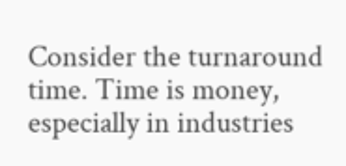Consider the turnaround time. Time is money, especially in industries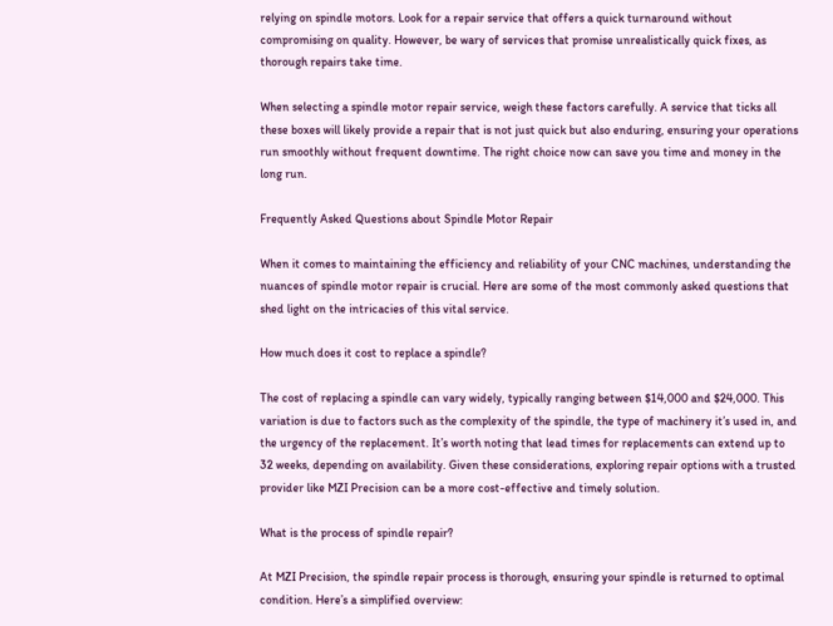relying on spindle motors. Look for a repair service that offers a quick turnaround without compromising on quality. However, be wary of services that promise unrealistically quick fixes, as thorough repairs take time.

When selecting a spindle motor repair service, weigh these factors carefully. A service that ticks all these boxes will likely provide a repair that is not just quick but also enduring, ensuring your operations run smoothly without frequent downtime. The right choice now can save you time and money in the long run.

Frequently Asked Questions about Spindle Motor Repair

When it comes to maintaining the efficiency and reliability of your CNC machines, understanding the nuances of spindle motor repair is crucial. Here are some of the most commonly asked questions that shed light on the intricacies of this vital service.

How much does it cost to replace a spindle?

The cost of replacing a spindle can vary widely, typically ranging between $14,000 and $24,000. This variation is due to factors such as the complexity of the spindle, the type of machinery it’s used in, and the urgency of the replacement. It’s worth noting that lead times for replacements can extend up to 32 weeks, depending on availability. Given these considerations, exploring repair options with a trusted provider like MZI Precision can be a more cost-effective and timely solution.

What is the process of spindle repair?

At MZI Precision, the spindle repair process is thorough, ensuring your spindle is returned to optimal condition. Here’s a simplified overview: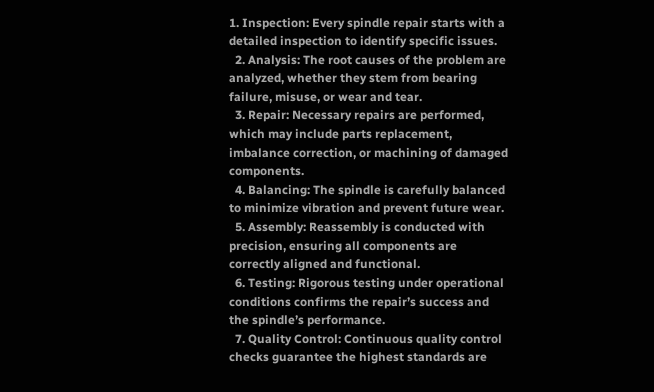1. Inspection: Every spindle repair starts with a detailed inspection to identify specific issues.
  2. Analysis: The root causes of the problem are analyzed, whether they stem from bearing failure, misuse, or wear and tear.
  3. Repair: Necessary repairs are performed, which may include parts replacement, imbalance correction, or machining of damaged components.
  4. Balancing: The spindle is carefully balanced to minimize vibration and prevent future wear.
  5. Assembly: Reassembly is conducted with precision, ensuring all components are correctly aligned and functional.
  6. Testing: Rigorous testing under operational conditions confirms the repair’s success and the spindle’s performance.
  7. Quality Control: Continuous quality control checks guarantee the highest standards are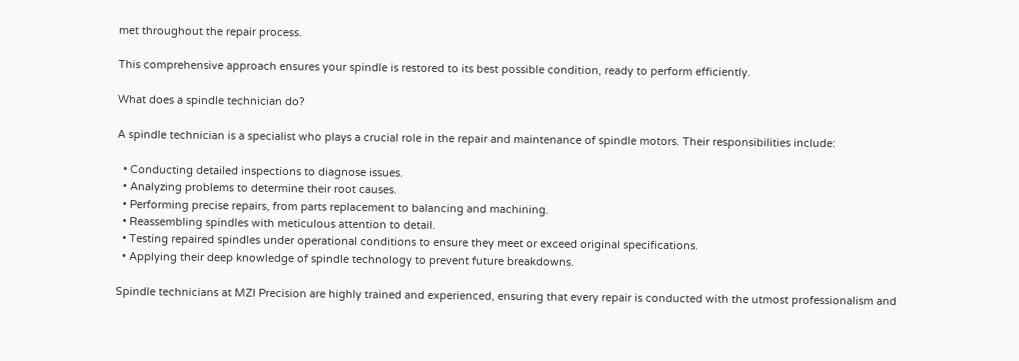met throughout the repair process.

This comprehensive approach ensures your spindle is restored to its best possible condition, ready to perform efficiently.

What does a spindle technician do?

A spindle technician is a specialist who plays a crucial role in the repair and maintenance of spindle motors. Their responsibilities include:

  • Conducting detailed inspections to diagnose issues.
  • Analyzing problems to determine their root causes.
  • Performing precise repairs, from parts replacement to balancing and machining.
  • Reassembling spindles with meticulous attention to detail.
  • Testing repaired spindles under operational conditions to ensure they meet or exceed original specifications.
  • Applying their deep knowledge of spindle technology to prevent future breakdowns.

Spindle technicians at MZI Precision are highly trained and experienced, ensuring that every repair is conducted with the utmost professionalism and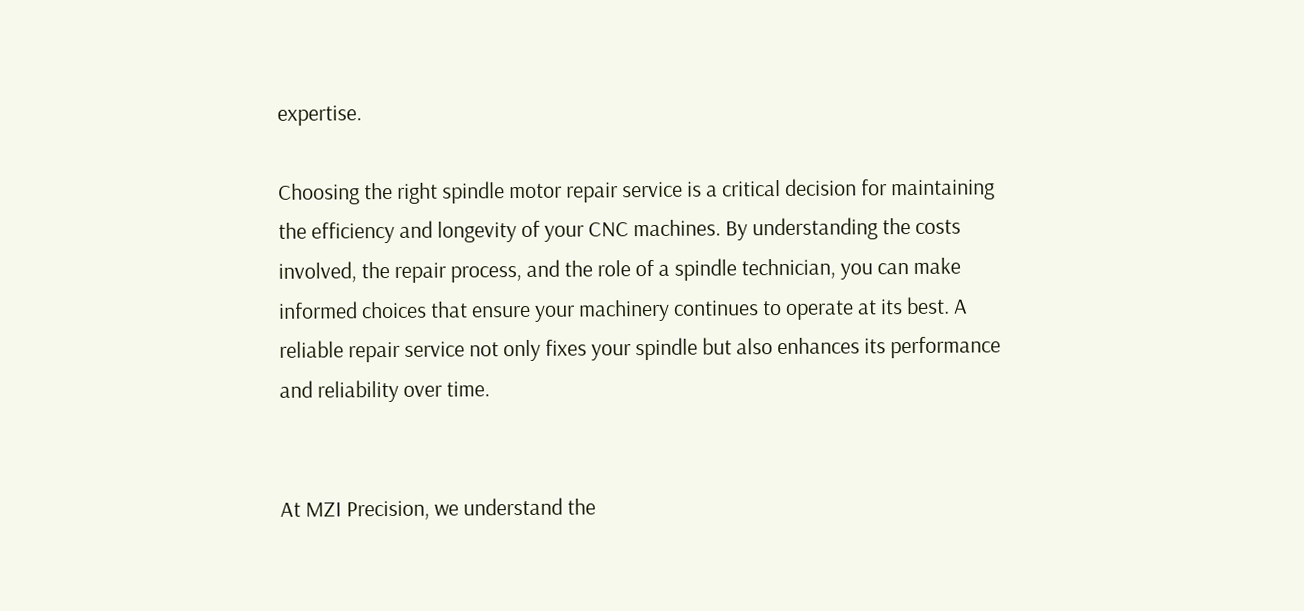expertise.

Choosing the right spindle motor repair service is a critical decision for maintaining the efficiency and longevity of your CNC machines. By understanding the costs involved, the repair process, and the role of a spindle technician, you can make informed choices that ensure your machinery continues to operate at its best. A reliable repair service not only fixes your spindle but also enhances its performance and reliability over time.


At MZI Precision, we understand the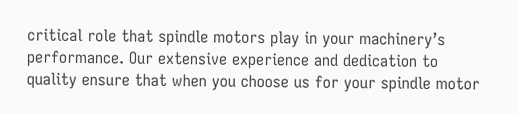critical role that spindle motors play in your machinery’s performance. Our extensive experience and dedication to quality ensure that when you choose us for your spindle motor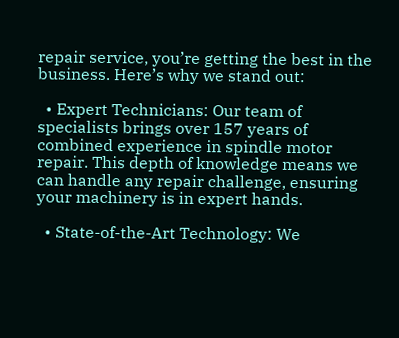repair service, you’re getting the best in the business. Here’s why we stand out:

  • Expert Technicians: Our team of specialists brings over 157 years of combined experience in spindle motor repair. This depth of knowledge means we can handle any repair challenge, ensuring your machinery is in expert hands.

  • State-of-the-Art Technology: We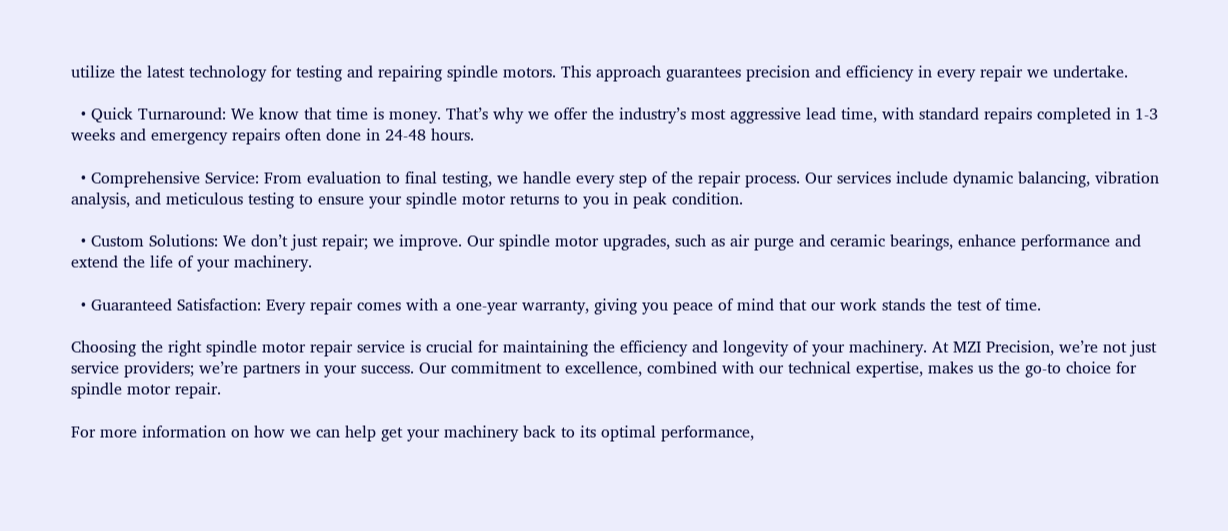utilize the latest technology for testing and repairing spindle motors. This approach guarantees precision and efficiency in every repair we undertake.

  • Quick Turnaround: We know that time is money. That’s why we offer the industry’s most aggressive lead time, with standard repairs completed in 1-3 weeks and emergency repairs often done in 24-48 hours.

  • Comprehensive Service: From evaluation to final testing, we handle every step of the repair process. Our services include dynamic balancing, vibration analysis, and meticulous testing to ensure your spindle motor returns to you in peak condition.

  • Custom Solutions: We don’t just repair; we improve. Our spindle motor upgrades, such as air purge and ceramic bearings, enhance performance and extend the life of your machinery.

  • Guaranteed Satisfaction: Every repair comes with a one-year warranty, giving you peace of mind that our work stands the test of time.

Choosing the right spindle motor repair service is crucial for maintaining the efficiency and longevity of your machinery. At MZI Precision, we’re not just service providers; we’re partners in your success. Our commitment to excellence, combined with our technical expertise, makes us the go-to choice for spindle motor repair.

For more information on how we can help get your machinery back to its optimal performance,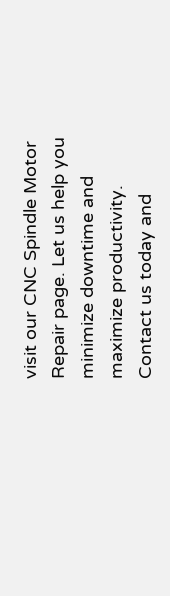visit our CNC Spindle Motor Repair page. Let us help you minimize downtime and maximize productivity. Contact us today and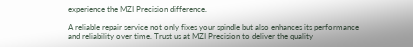experience the MZI Precision difference.

A reliable repair service not only fixes your spindle but also enhances its performance and reliability over time. Trust us at MZI Precision to deliver the quality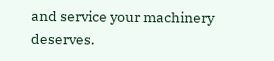and service your machinery deserves.